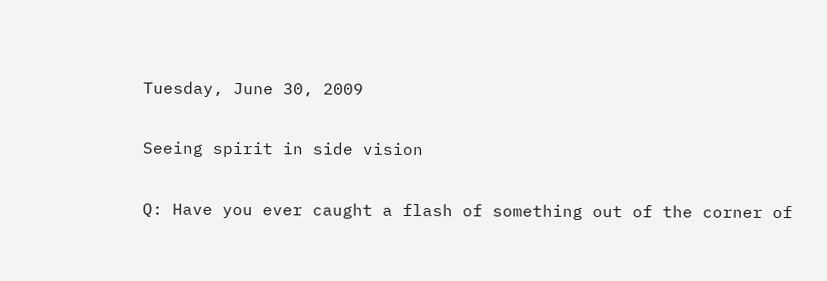Tuesday, June 30, 2009

Seeing spirit in side vision

Q: Have you ever caught a flash of something out of the corner of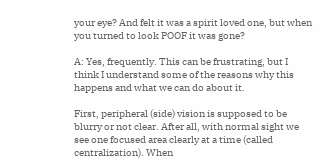your eye? And felt it was a spirit loved one, but when you turned to look POOF it was gone?

A: Yes, frequently. This can be frustrating, but I think I understand some of the reasons why this happens and what we can do about it.

First, peripheral (side) vision is supposed to be blurry or not clear. After all, with normal sight we see one focused area clearly at a time (called centralization). When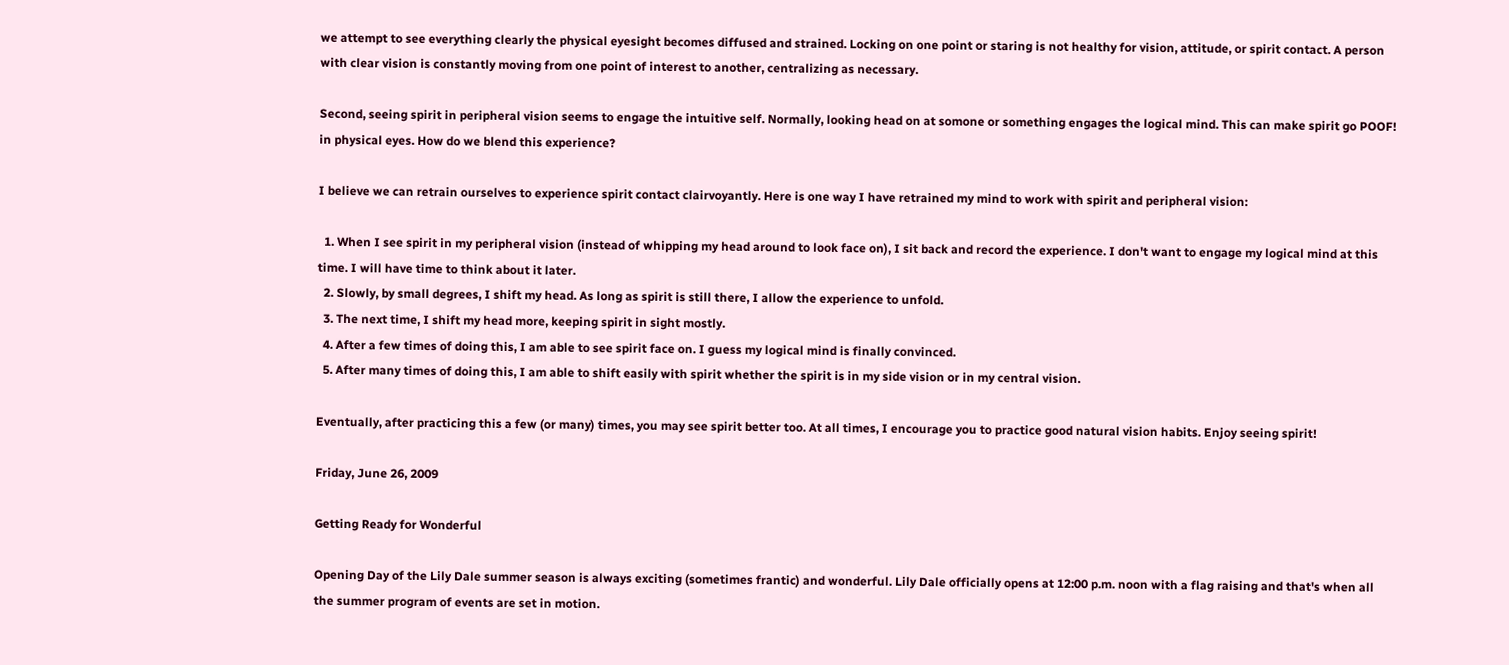we attempt to see everything clearly the physical eyesight becomes diffused and strained. Locking on one point or staring is not healthy for vision, attitude, or spirit contact. A person with clear vision is constantly moving from one point of interest to another, centralizing as necessary.

Second, seeing spirit in peripheral vision seems to engage the intuitive self. Normally, looking head on at somone or something engages the logical mind. This can make spirit go POOF! in physical eyes. How do we blend this experience?

I believe we can retrain ourselves to experience spirit contact clairvoyantly. Here is one way I have retrained my mind to work with spirit and peripheral vision:

  1. When I see spirit in my peripheral vision (instead of whipping my head around to look face on), I sit back and record the experience. I don't want to engage my logical mind at this time. I will have time to think about it later.
  2. Slowly, by small degrees, I shift my head. As long as spirit is still there, I allow the experience to unfold.
  3. The next time, I shift my head more, keeping spirit in sight mostly.
  4. After a few times of doing this, I am able to see spirit face on. I guess my logical mind is finally convinced.
  5. After many times of doing this, I am able to shift easily with spirit whether the spirit is in my side vision or in my central vision.

Eventually, after practicing this a few (or many) times, you may see spirit better too. At all times, I encourage you to practice good natural vision habits. Enjoy seeing spirit!

Friday, June 26, 2009

Getting Ready for Wonderful

Opening Day of the Lily Dale summer season is always exciting (sometimes frantic) and wonderful. Lily Dale officially opens at 12:00 p.m. noon with a flag raising and that's when all the summer program of events are set in motion.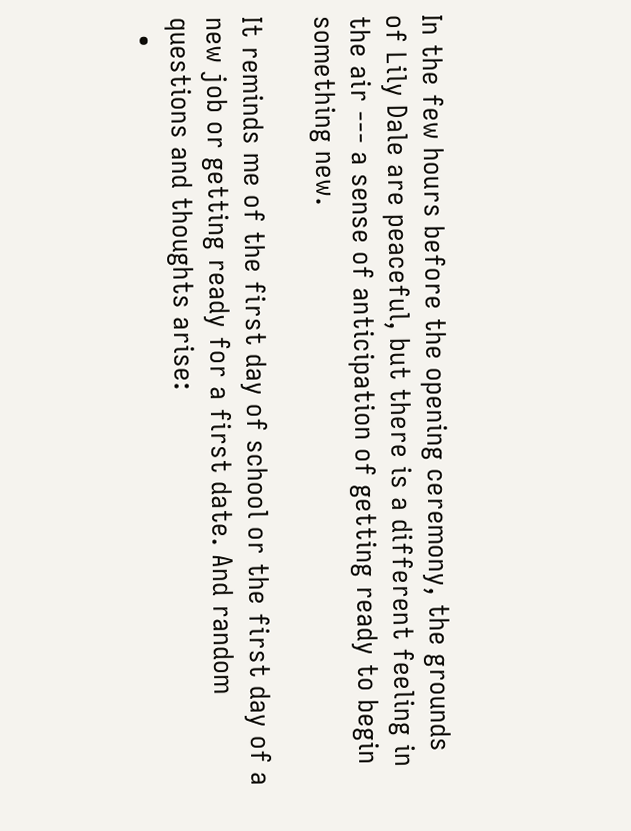In the few hours before the opening ceremony, the grounds of Lily Dale are peaceful, but there is a different feeling in the air --- a sense of anticipation of getting ready to begin something new.

It reminds me of the first day of school or the first day of a new job or getting ready for a first date. And random questions and thoughts arise:
  •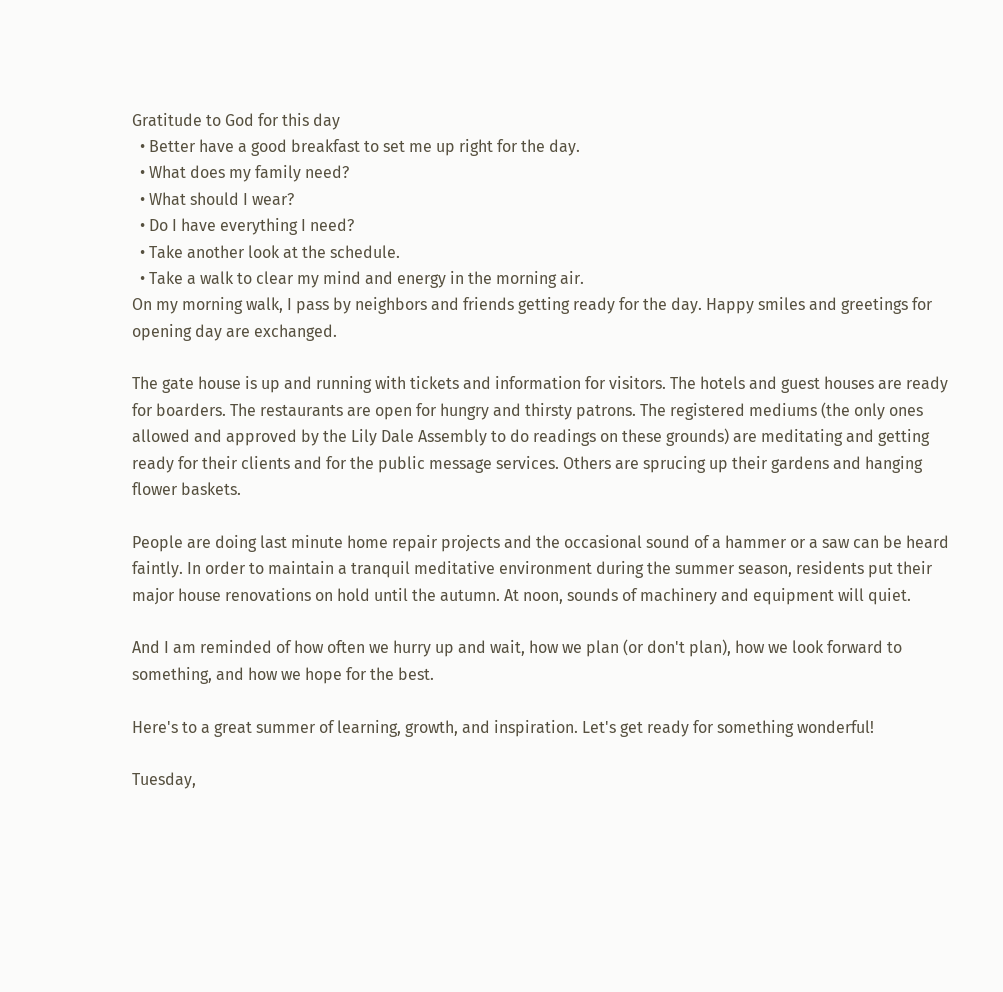Gratitude to God for this day
  • Better have a good breakfast to set me up right for the day.
  • What does my family need?
  • What should I wear?
  • Do I have everything I need?
  • Take another look at the schedule.
  • Take a walk to clear my mind and energy in the morning air.
On my morning walk, I pass by neighbors and friends getting ready for the day. Happy smiles and greetings for opening day are exchanged.

The gate house is up and running with tickets and information for visitors. The hotels and guest houses are ready for boarders. The restaurants are open for hungry and thirsty patrons. The registered mediums (the only ones allowed and approved by the Lily Dale Assembly to do readings on these grounds) are meditating and getting ready for their clients and for the public message services. Others are sprucing up their gardens and hanging flower baskets.

People are doing last minute home repair projects and the occasional sound of a hammer or a saw can be heard faintly. In order to maintain a tranquil meditative environment during the summer season, residents put their major house renovations on hold until the autumn. At noon, sounds of machinery and equipment will quiet.

And I am reminded of how often we hurry up and wait, how we plan (or don't plan), how we look forward to something, and how we hope for the best.

Here's to a great summer of learning, growth, and inspiration. Let's get ready for something wonderful!

Tuesday,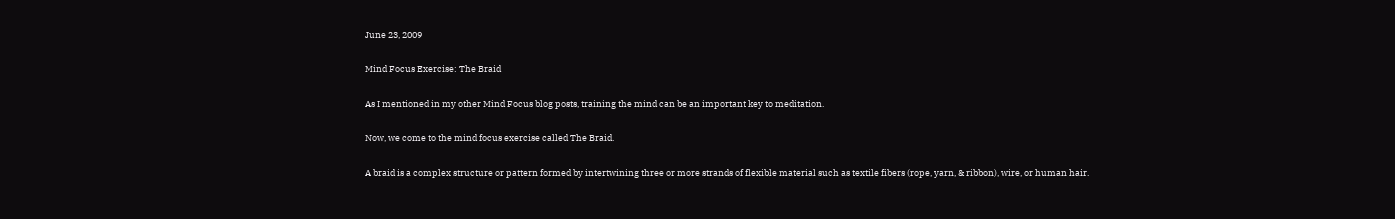June 23, 2009

Mind Focus Exercise: The Braid

As I mentioned in my other Mind Focus blog posts, training the mind can be an important key to meditation.

Now, we come to the mind focus exercise called The Braid.

A braid is a complex structure or pattern formed by intertwining three or more strands of flexible material such as textile fibers (rope, yarn, & ribbon), wire, or human hair.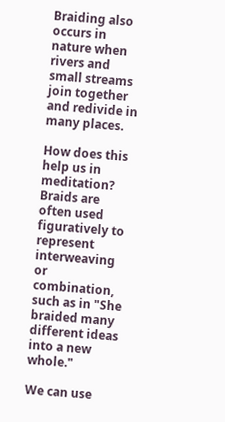Braiding also occurs in nature when rivers and small streams join together and redivide in many places.

How does this help us in meditation? Braids are often used figuratively to represent interweaving or combination, such as in "She braided many different ideas into a new whole."

We can use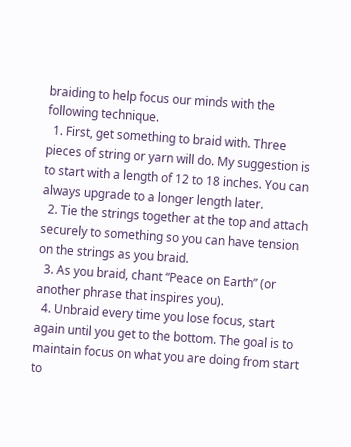braiding to help focus our minds with the following technique.
  1. First, get something to braid with. Three pieces of string or yarn will do. My suggestion is to start with a length of 12 to 18 inches. You can always upgrade to a longer length later.
  2. Tie the strings together at the top and attach securely to something so you can have tension on the strings as you braid.
  3. As you braid, chant “Peace on Earth” (or another phrase that inspires you).
  4. Unbraid every time you lose focus, start again until you get to the bottom. The goal is to maintain focus on what you are doing from start to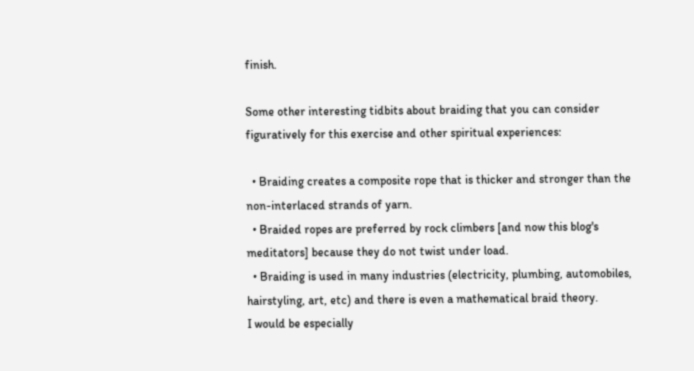finish.

Some other interesting tidbits about braiding that you can consider figuratively for this exercise and other spiritual experiences:

  • Braiding creates a composite rope that is thicker and stronger than the non-interlaced strands of yarn.
  • Braided ropes are preferred by rock climbers [and now this blog's meditators] because they do not twist under load.
  • Braiding is used in many industries (electricity, plumbing, automobiles, hairstyling, art, etc) and there is even a mathematical braid theory.
I would be especially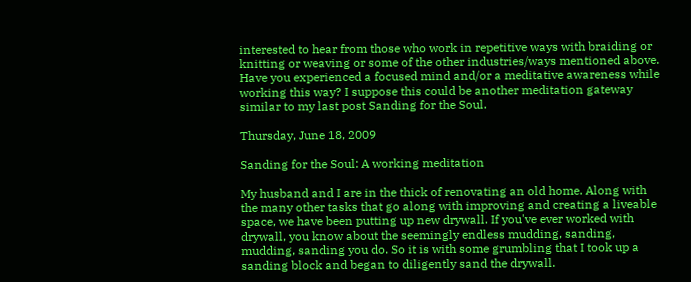interested to hear from those who work in repetitive ways with braiding or knitting or weaving or some of the other industries/ways mentioned above. Have you experienced a focused mind and/or a meditative awareness while working this way? I suppose this could be another meditation gateway similar to my last post Sanding for the Soul.

Thursday, June 18, 2009

Sanding for the Soul: A working meditation

My husband and I are in the thick of renovating an old home. Along with the many other tasks that go along with improving and creating a liveable space, we have been putting up new drywall. If you've ever worked with drywall, you know about the seemingly endless mudding, sanding, mudding, sanding you do. So it is with some grumbling that I took up a sanding block and began to diligently sand the drywall.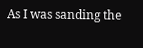As I was sanding the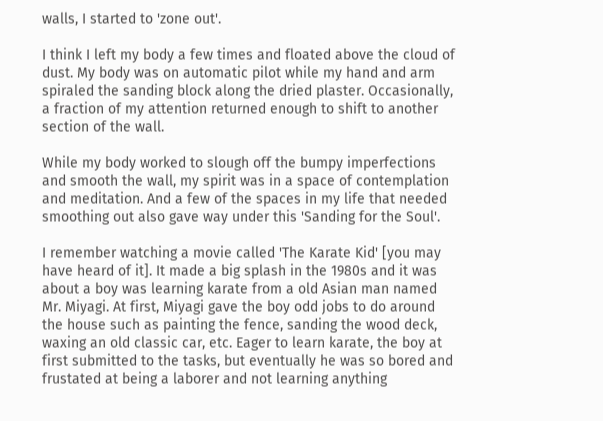walls, I started to 'zone out'.

I think I left my body a few times and floated above the cloud of dust. My body was on automatic pilot while my hand and arm spiraled the sanding block along the dried plaster. Occasionally, a fraction of my attention returned enough to shift to another section of the wall.

While my body worked to slough off the bumpy imperfections and smooth the wall, my spirit was in a space of contemplation and meditation. And a few of the spaces in my life that needed smoothing out also gave way under this 'Sanding for the Soul'.

I remember watching a movie called 'The Karate Kid' [you may have heard of it]. It made a big splash in the 1980s and it was about a boy was learning karate from a old Asian man named Mr. Miyagi. At first, Miyagi gave the boy odd jobs to do around the house such as painting the fence, sanding the wood deck, waxing an old classic car, etc. Eager to learn karate, the boy at first submitted to the tasks, but eventually he was so bored and frustated at being a laborer and not learning anything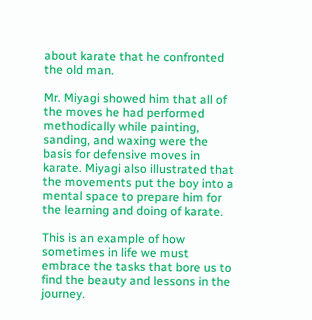about karate that he confronted the old man.

Mr. Miyagi showed him that all of the moves he had performed methodically while painting, sanding, and waxing were the basis for defensive moves in karate. Miyagi also illustrated that the movements put the boy into a mental space to prepare him for the learning and doing of karate.

This is an example of how sometimes in life we must embrace the tasks that bore us to find the beauty and lessons in the journey.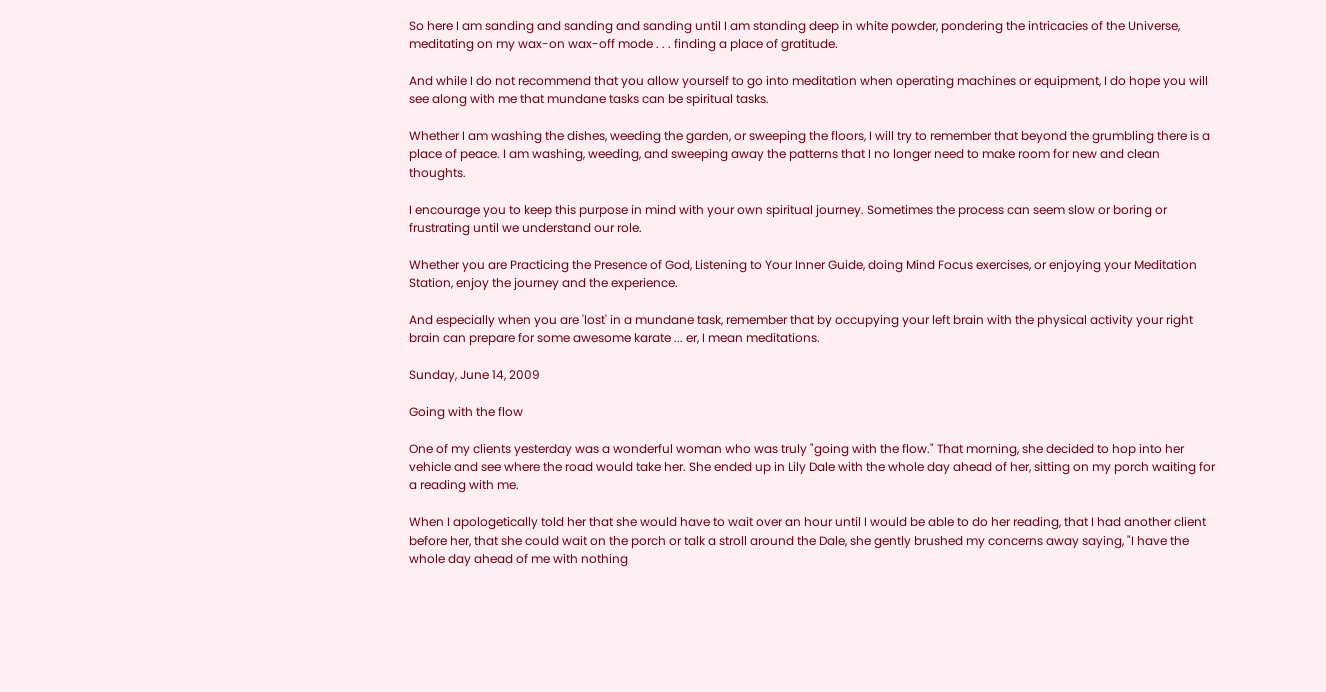So here I am sanding and sanding and sanding until I am standing deep in white powder, pondering the intricacies of the Universe, meditating on my wax-on wax-off mode . . . finding a place of gratitude.

And while I do not recommend that you allow yourself to go into meditation when operating machines or equipment, I do hope you will see along with me that mundane tasks can be spiritual tasks.

Whether I am washing the dishes, weeding the garden, or sweeping the floors, I will try to remember that beyond the grumbling there is a place of peace. I am washing, weeding, and sweeping away the patterns that I no longer need to make room for new and clean thoughts.

I encourage you to keep this purpose in mind with your own spiritual journey. Sometimes the process can seem slow or boring or frustrating until we understand our role.

Whether you are Practicing the Presence of God, Listening to Your Inner Guide, doing Mind Focus exercises, or enjoying your Meditation Station, enjoy the journey and the experience.

And especially when you are 'lost' in a mundane task, remember that by occupying your left brain with the physical activity your right brain can prepare for some awesome karate ... er, I mean meditations.

Sunday, June 14, 2009

Going with the flow

One of my clients yesterday was a wonderful woman who was truly "going with the flow." That morning, she decided to hop into her vehicle and see where the road would take her. She ended up in Lily Dale with the whole day ahead of her, sitting on my porch waiting for a reading with me.

When I apologetically told her that she would have to wait over an hour until I would be able to do her reading, that I had another client before her, that she could wait on the porch or talk a stroll around the Dale, she gently brushed my concerns away saying, "I have the whole day ahead of me with nothing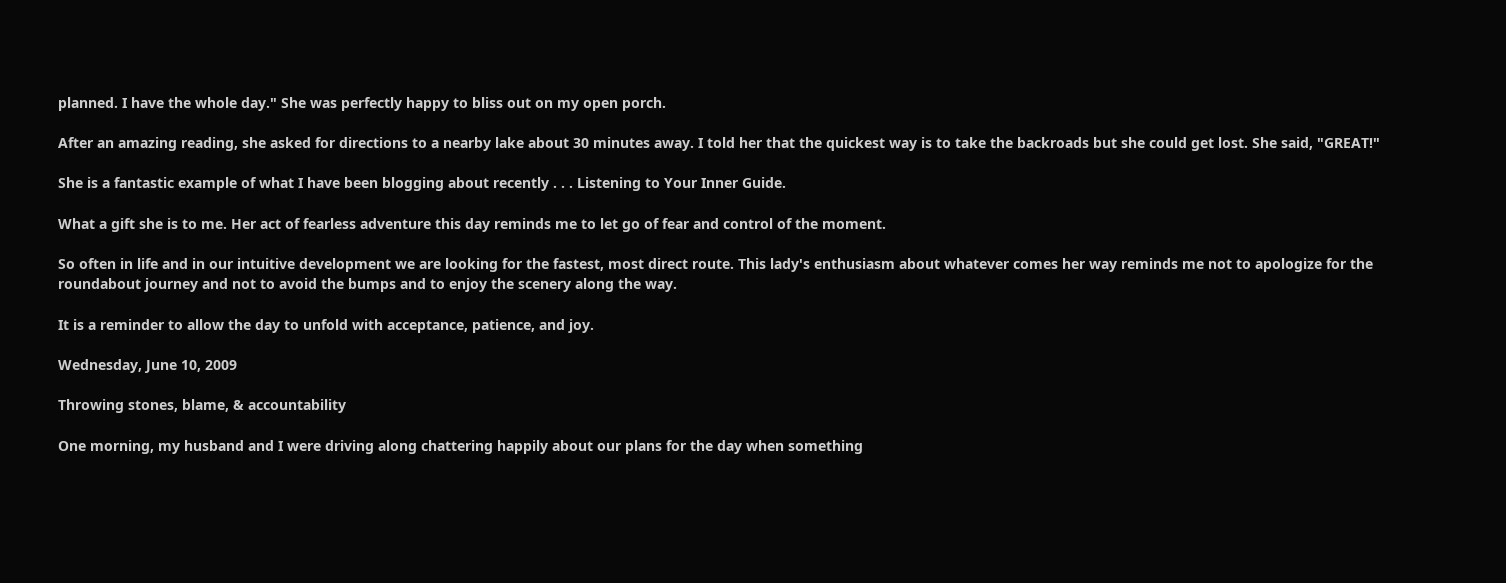planned. I have the whole day." She was perfectly happy to bliss out on my open porch.

After an amazing reading, she asked for directions to a nearby lake about 30 minutes away. I told her that the quickest way is to take the backroads but she could get lost. She said, "GREAT!"

She is a fantastic example of what I have been blogging about recently . . . Listening to Your Inner Guide.

What a gift she is to me. Her act of fearless adventure this day reminds me to let go of fear and control of the moment.

So often in life and in our intuitive development we are looking for the fastest, most direct route. This lady's enthusiasm about whatever comes her way reminds me not to apologize for the roundabout journey and not to avoid the bumps and to enjoy the scenery along the way.

It is a reminder to allow the day to unfold with acceptance, patience, and joy.

Wednesday, June 10, 2009

Throwing stones, blame, & accountability

One morning, my husband and I were driving along chattering happily about our plans for the day when something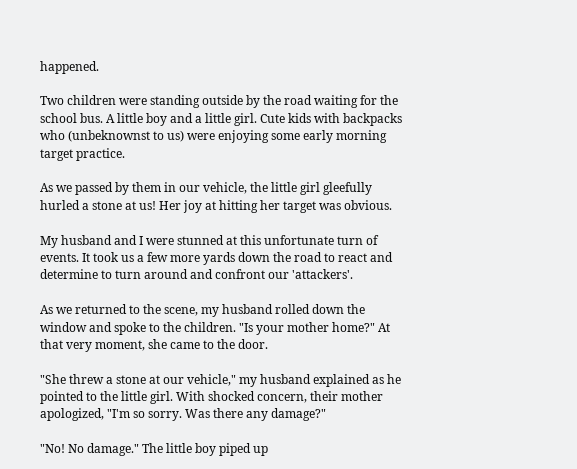happened.

Two children were standing outside by the road waiting for the school bus. A little boy and a little girl. Cute kids with backpacks who (unbeknownst to us) were enjoying some early morning target practice.

As we passed by them in our vehicle, the little girl gleefully hurled a stone at us! Her joy at hitting her target was obvious.

My husband and I were stunned at this unfortunate turn of events. It took us a few more yards down the road to react and determine to turn around and confront our 'attackers'.

As we returned to the scene, my husband rolled down the window and spoke to the children. "Is your mother home?" At that very moment, she came to the door.

"She threw a stone at our vehicle," my husband explained as he pointed to the little girl. With shocked concern, their mother apologized, "I'm so sorry. Was there any damage?"

"No! No damage." The little boy piped up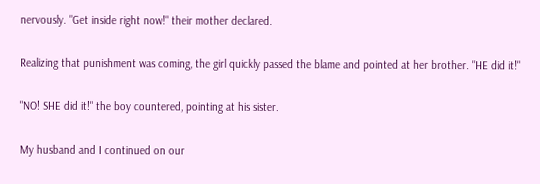nervously. "Get inside right now!" their mother declared.

Realizing that punishment was coming, the girl quickly passed the blame and pointed at her brother. "HE did it!"

"NO! SHE did it!" the boy countered, pointing at his sister.

My husband and I continued on our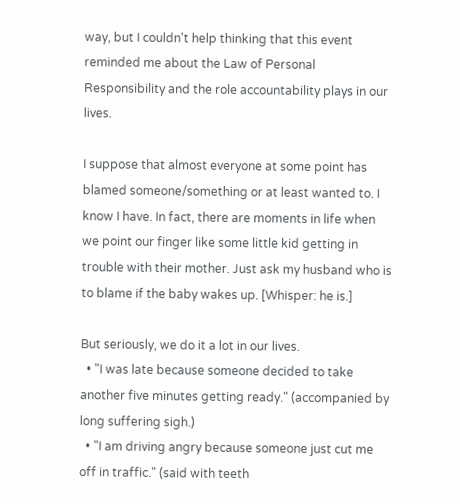way, but I couldn't help thinking that this event reminded me about the Law of Personal Responsibility and the role accountability plays in our lives.

I suppose that almost everyone at some point has blamed someone/something or at least wanted to. I know I have. In fact, there are moments in life when we point our finger like some little kid getting in trouble with their mother. Just ask my husband who is to blame if the baby wakes up. [Whisper: he is.]

But seriously, we do it a lot in our lives.
  • "I was late because someone decided to take another five minutes getting ready." (accompanied by long suffering sigh.)
  • "I am driving angry because someone just cut me off in traffic." (said with teeth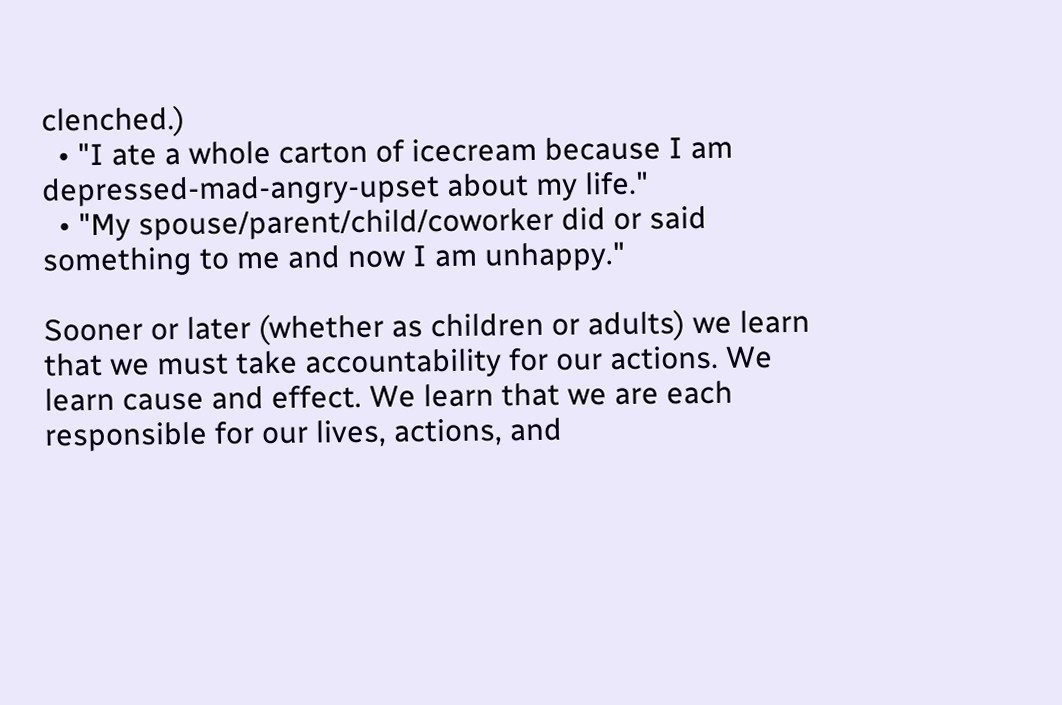clenched.)
  • "I ate a whole carton of icecream because I am depressed-mad-angry-upset about my life."
  • "My spouse/parent/child/coworker did or said something to me and now I am unhappy."

Sooner or later (whether as children or adults) we learn that we must take accountability for our actions. We learn cause and effect. We learn that we are each responsible for our lives, actions, and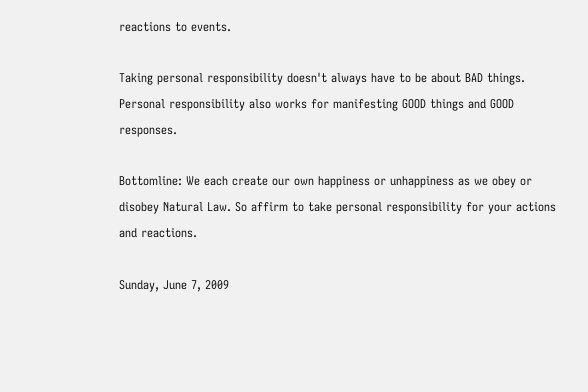reactions to events.

Taking personal responsibility doesn't always have to be about BAD things. Personal responsibility also works for manifesting GOOD things and GOOD responses.

Bottomline: We each create our own happiness or unhappiness as we obey or disobey Natural Law. So affirm to take personal responsibility for your actions and reactions.

Sunday, June 7, 2009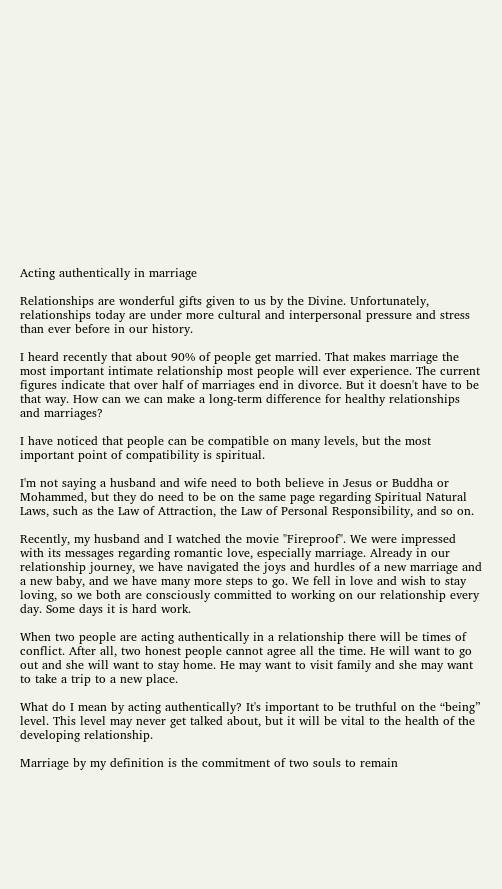Acting authentically in marriage

Relationships are wonderful gifts given to us by the Divine. Unfortunately, relationships today are under more cultural and interpersonal pressure and stress than ever before in our history.

I heard recently that about 90% of people get married. That makes marriage the most important intimate relationship most people will ever experience. The current figures indicate that over half of marriages end in divorce. But it doesn't have to be that way. How can we can make a long-term difference for healthy relationships and marriages?

I have noticed that people can be compatible on many levels, but the most important point of compatibility is spiritual.

I'm not saying a husband and wife need to both believe in Jesus or Buddha or Mohammed, but they do need to be on the same page regarding Spiritual Natural Laws, such as the Law of Attraction, the Law of Personal Responsibility, and so on.

Recently, my husband and I watched the movie "Fireproof". We were impressed with its messages regarding romantic love, especially marriage. Already in our relationship journey, we have navigated the joys and hurdles of a new marriage and a new baby, and we have many more steps to go. We fell in love and wish to stay loving, so we both are consciously committed to working on our relationship every day. Some days it is hard work.

When two people are acting authentically in a relationship there will be times of conflict. After all, two honest people cannot agree all the time. He will want to go out and she will want to stay home. He may want to visit family and she may want to take a trip to a new place.

What do I mean by acting authentically? It's important to be truthful on the “being” level. This level may never get talked about, but it will be vital to the health of the developing relationship.

Marriage by my definition is the commitment of two souls to remain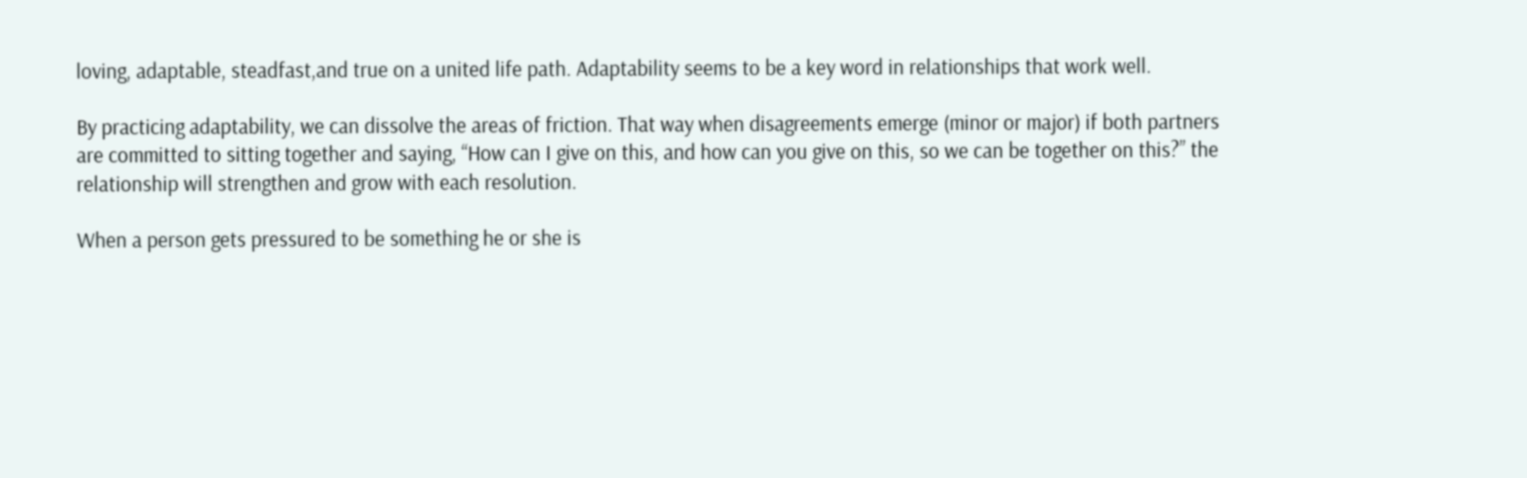loving, adaptable, steadfast,and true on a united life path. Adaptability seems to be a key word in relationships that work well.

By practicing adaptability, we can dissolve the areas of friction. That way when disagreements emerge (minor or major) if both partners are committed to sitting together and saying, “How can I give on this, and how can you give on this, so we can be together on this?” the relationship will strengthen and grow with each resolution.

When a person gets pressured to be something he or she is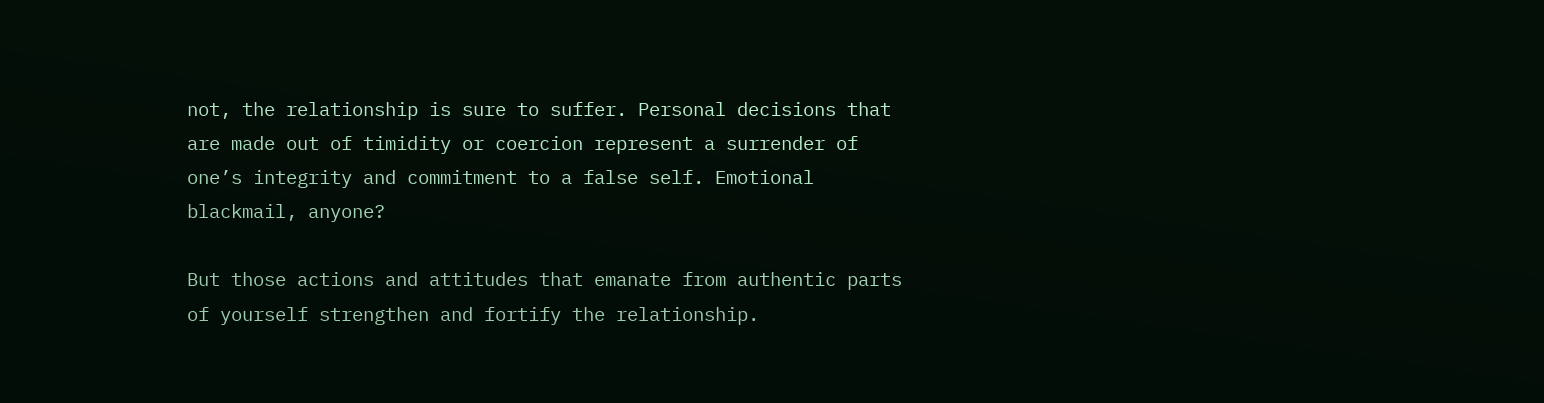not, the relationship is sure to suffer. Personal decisions that are made out of timidity or coercion represent a surrender of one’s integrity and commitment to a false self. Emotional blackmail, anyone?

But those actions and attitudes that emanate from authentic parts of yourself strengthen and fortify the relationship.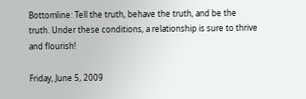Bottomline: Tell the truth, behave the truth, and be the truth. Under these conditions, a relationship is sure to thrive and flourish!

Friday, June 5, 2009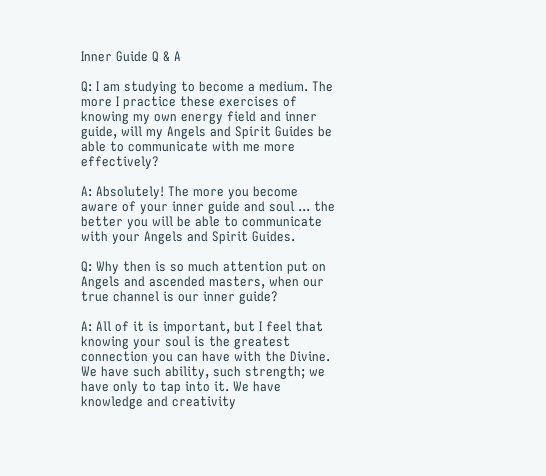Inner Guide Q & A

Q: I am studying to become a medium. The more I practice these exercises of knowing my own energy field and inner guide, will my Angels and Spirit Guides be able to communicate with me more effectively?

A: Absolutely! The more you become aware of your inner guide and soul ... the better you will be able to communicate with your Angels and Spirit Guides.

Q: Why then is so much attention put on Angels and ascended masters, when our true channel is our inner guide?

A: All of it is important, but I feel that knowing your soul is the greatest connection you can have with the Divine. We have such ability, such strength; we have only to tap into it. We have knowledge and creativity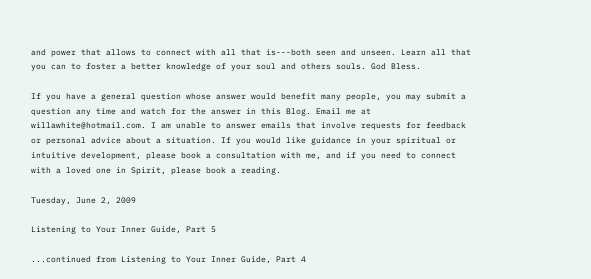and power that allows to connect with all that is---both seen and unseen. Learn all that you can to foster a better knowledge of your soul and others souls. God Bless.

If you have a general question whose answer would benefit many people, you may submit a question any time and watch for the answer in this Blog. Email me at willawhite@hotmail.com. I am unable to answer emails that involve requests for feedback or personal advice about a situation. If you would like guidance in your spiritual or intuitive development, please book a consultation with me, and if you need to connect with a loved one in Spirit, please book a reading.

Tuesday, June 2, 2009

Listening to Your Inner Guide, Part 5

...continued from Listening to Your Inner Guide, Part 4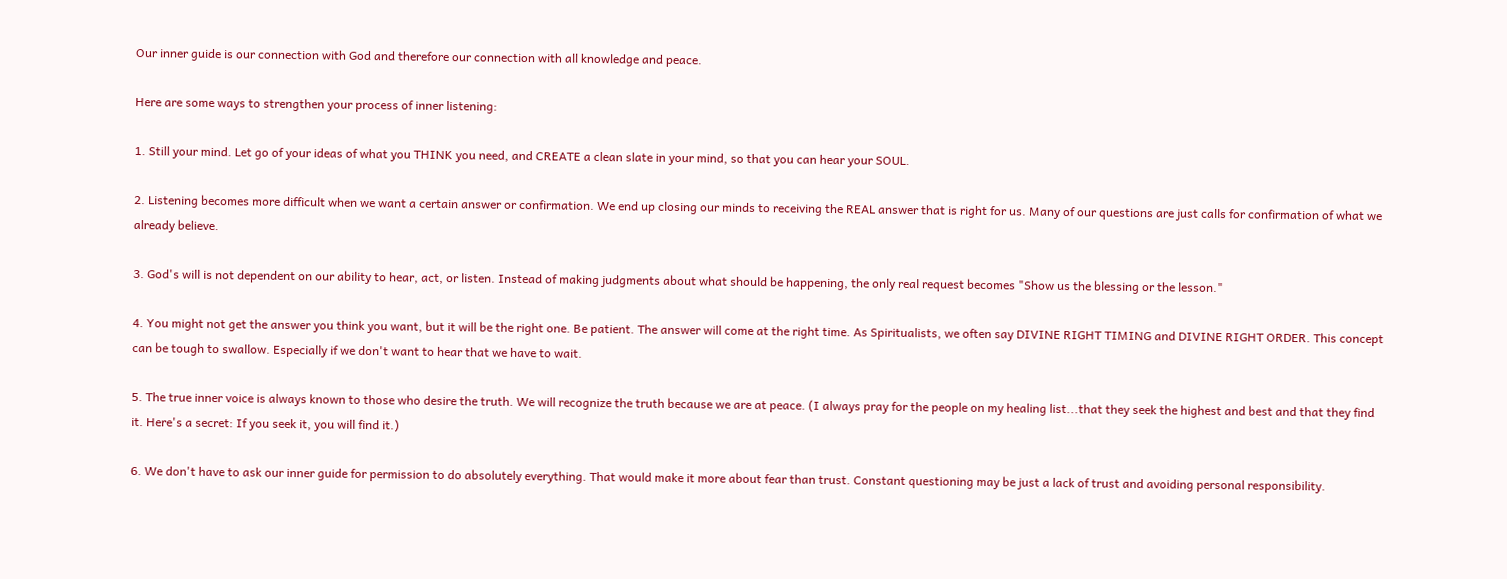Our inner guide is our connection with God and therefore our connection with all knowledge and peace.

Here are some ways to strengthen your process of inner listening:

1. Still your mind. Let go of your ideas of what you THINK you need, and CREATE a clean slate in your mind, so that you can hear your SOUL.

2. Listening becomes more difficult when we want a certain answer or confirmation. We end up closing our minds to receiving the REAL answer that is right for us. Many of our questions are just calls for confirmation of what we already believe.

3. God's will is not dependent on our ability to hear, act, or listen. Instead of making judgments about what should be happening, the only real request becomes "Show us the blessing or the lesson."

4. You might not get the answer you think you want, but it will be the right one. Be patient. The answer will come at the right time. As Spiritualists, we often say DIVINE RIGHT TIMING and DIVINE RIGHT ORDER. This concept can be tough to swallow. Especially if we don't want to hear that we have to wait.

5. The true inner voice is always known to those who desire the truth. We will recognize the truth because we are at peace. (I always pray for the people on my healing list...that they seek the highest and best and that they find it. Here's a secret: If you seek it, you will find it.)

6. We don't have to ask our inner guide for permission to do absolutely everything. That would make it more about fear than trust. Constant questioning may be just a lack of trust and avoiding personal responsibility.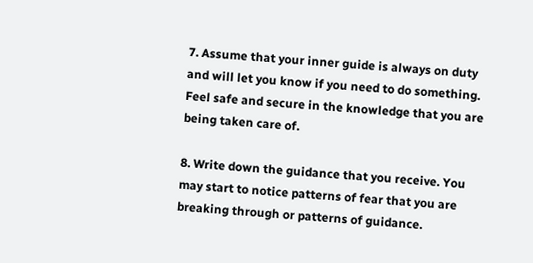7. Assume that your inner guide is always on duty and will let you know if you need to do something. Feel safe and secure in the knowledge that you are being taken care of.

8. Write down the guidance that you receive. You may start to notice patterns of fear that you are breaking through or patterns of guidance.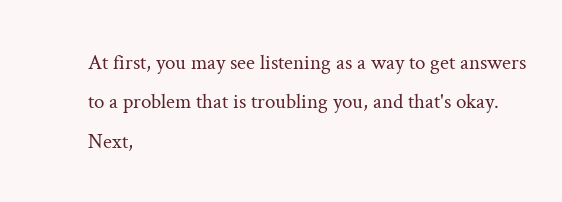At first, you may see listening as a way to get answers to a problem that is troubling you, and that's okay. Next,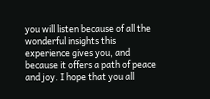you will listen because of all the wonderful insights this experience gives you, and because it offers a path of peace and joy. I hope that you all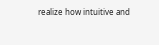realize how intuitive and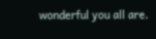wonderful you all are.